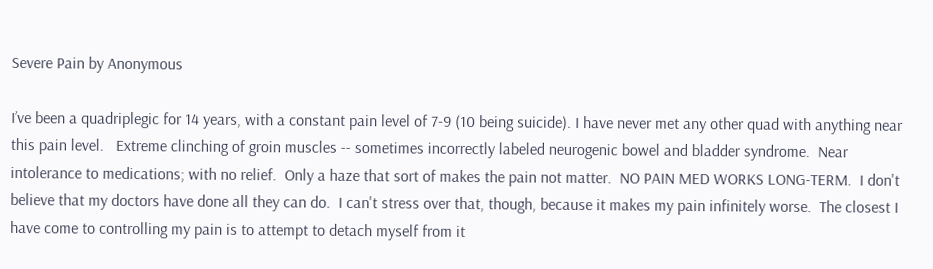Severe Pain by Anonymous

I’ve been a quadriplegic for 14 years, with a constant pain level of 7-9 (10 being suicide). I have never met any other quad with anything near this pain level.   Extreme clinching of groin muscles -- sometimes incorrectly labeled neurogenic bowel and bladder syndrome.  Near intolerance to medications; with no relief.  Only a haze that sort of makes the pain not matter.  NO PAIN MED WORKS LONG-TERM.  I don't believe that my doctors have done all they can do.  I can't stress over that, though, because it makes my pain infinitely worse.  The closest I have come to controlling my pain is to attempt to detach myself from it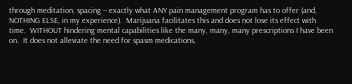through meditation, spacing -- exactly what ANY pain management program has to offer (and, NOTHING ELSE, in my experience).  Marijuana facilitates this and does not lose its effect with time.  WITHOUT hindering mental capabilities like the many, many, many prescriptions I have been on.  It does not alleviate the need for spasm medications,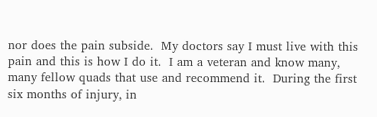nor does the pain subside.  My doctors say I must live with this pain and this is how I do it.  I am a veteran and know many, many fellow quads that use and recommend it.  During the first six months of injury, in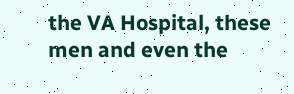the VA Hospital, these men and even the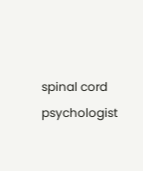spinal cord psychologist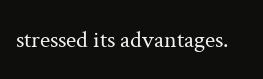stressed its advantages.